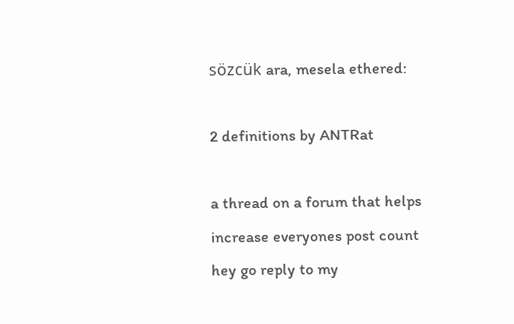sözcük ara, mesela ethered:

2 definitions by ANTRat

a thread on a forum that helps increase everyones post count
hey go reply to my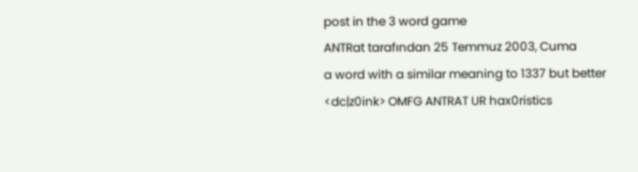post in the 3 word game
ANTRat tarafından 25 Temmuz 2003, Cuma
a word with a similar meaning to 1337 but better
<dc|z0ink> OMFG ANTRAT UR hax0ristics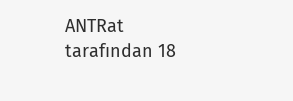ANTRat tarafından 18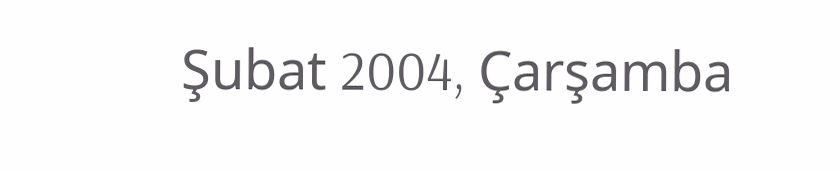Şubat 2004, Çarşamba